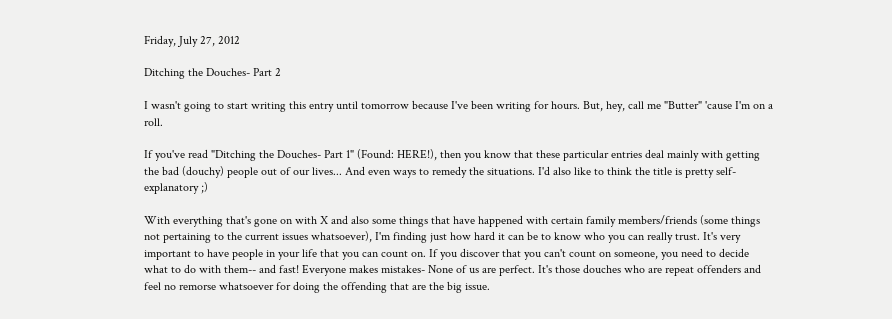Friday, July 27, 2012

Ditching the Douches- Part 2

I wasn't going to start writing this entry until tomorrow because I've been writing for hours. But, hey, call me "Butter" 'cause I'm on a roll.

If you've read "Ditching the Douches- Part 1" (Found: HERE!), then you know that these particular entries deal mainly with getting the bad (douchy) people out of our lives... And even ways to remedy the situations. I'd also like to think the title is pretty self-explanatory ;)

With everything that's gone on with X and also some things that have happened with certain family members/friends (some things not pertaining to the current issues whatsoever), I'm finding just how hard it can be to know who you can really trust. It's very important to have people in your life that you can count on. If you discover that you can't count on someone, you need to decide what to do with them-- and fast! Everyone makes mistakes- None of us are perfect. It's those douches who are repeat offenders and feel no remorse whatsoever for doing the offending that are the big issue.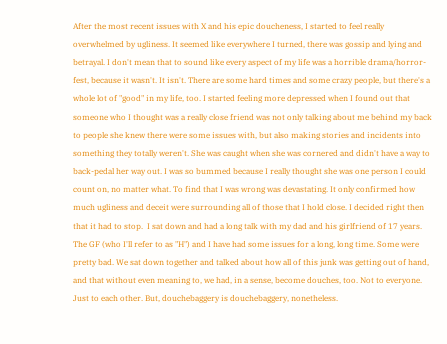After the most recent issues with X and his epic doucheness, I started to feel really overwhelmed by ugliness. It seemed like everywhere I turned, there was gossip and lying and betrayal. I don't mean that to sound like every aspect of my life was a horrible drama/horror-fest, because it wasn't. It isn't. There are some hard times and some crazy people, but there's a whole lot of "good" in my life, too. I started feeling more depressed when I found out that someone who I thought was a really close friend was not only talking about me behind my back to people she knew there were some issues with, but also making stories and incidents into something they totally weren't. She was caught when she was cornered and didn't have a way to back-pedal her way out. I was so bummed because I really thought she was one person I could count on, no matter what. To find that I was wrong was devastating. It only confirmed how much ugliness and deceit were surrounding all of those that I hold close. I decided right then that it had to stop.  I sat down and had a long talk with my dad and his girlfriend of 17 years. The GF (who I'll refer to as "H") and I have had some issues for a long, long time. Some were pretty bad. We sat down together and talked about how all of this junk was getting out of hand, and that without even meaning to, we had, in a sense, become douches, too. Not to everyone. Just to each other. But, douchebaggery is douchebaggery, nonetheless.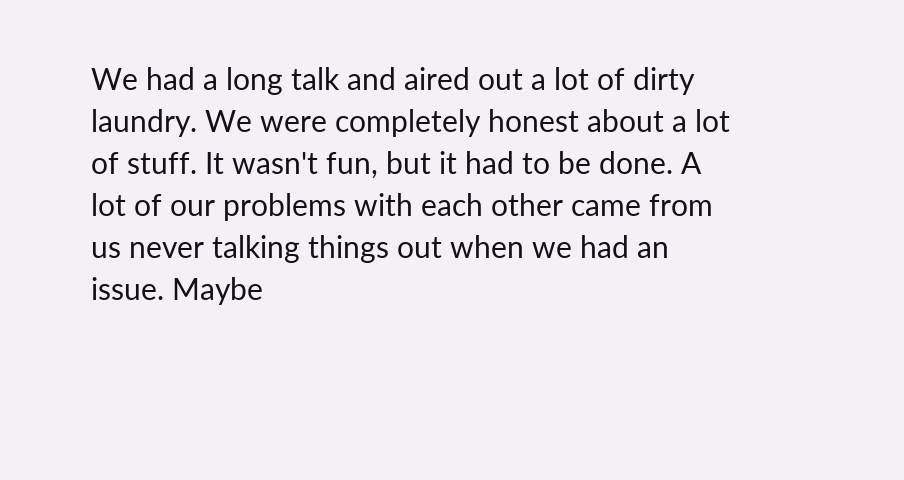We had a long talk and aired out a lot of dirty laundry. We were completely honest about a lot of stuff. It wasn't fun, but it had to be done. A lot of our problems with each other came from us never talking things out when we had an issue. Maybe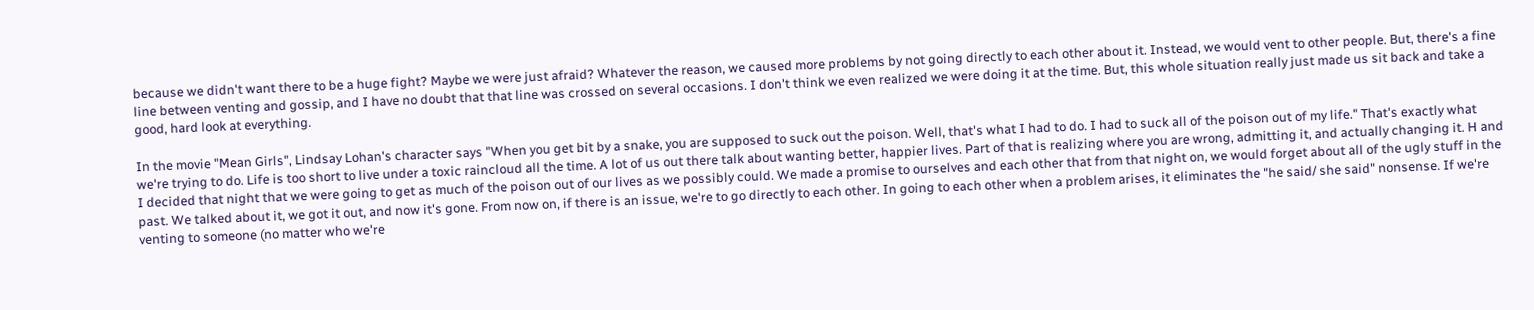because we didn't want there to be a huge fight? Maybe we were just afraid? Whatever the reason, we caused more problems by not going directly to each other about it. Instead, we would vent to other people. But, there's a fine line between venting and gossip, and I have no doubt that that line was crossed on several occasions. I don't think we even realized we were doing it at the time. But, this whole situation really just made us sit back and take a good, hard look at everything.

In the movie "Mean Girls", Lindsay Lohan's character says "When you get bit by a snake, you are supposed to suck out the poison. Well, that's what I had to do. I had to suck all of the poison out of my life." That's exactly what we're trying to do. Life is too short to live under a toxic raincloud all the time. A lot of us out there talk about wanting better, happier lives. Part of that is realizing where you are wrong, admitting it, and actually changing it. H and I decided that night that we were going to get as much of the poison out of our lives as we possibly could. We made a promise to ourselves and each other that from that night on, we would forget about all of the ugly stuff in the past. We talked about it, we got it out, and now it's gone. From now on, if there is an issue, we're to go directly to each other. In going to each other when a problem arises, it eliminates the "he said/ she said" nonsense. If we're venting to someone (no matter who we're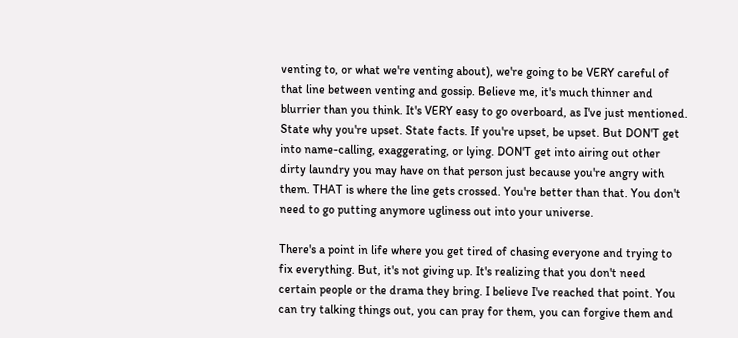venting to, or what we're venting about), we're going to be VERY careful of that line between venting and gossip. Believe me, it's much thinner and blurrier than you think. It's VERY easy to go overboard, as I've just mentioned. State why you're upset. State facts. If you're upset, be upset. But DON'T get into name-calling, exaggerating, or lying. DON'T get into airing out other dirty laundry you may have on that person just because you're angry with them. THAT is where the line gets crossed. You're better than that. You don't need to go putting anymore ugliness out into your universe.

There's a point in life where you get tired of chasing everyone and trying to fix everything. But, it's not giving up. It's realizing that you don't need certain people or the drama they bring. I believe I've reached that point. You can try talking things out, you can pray for them, you can forgive them and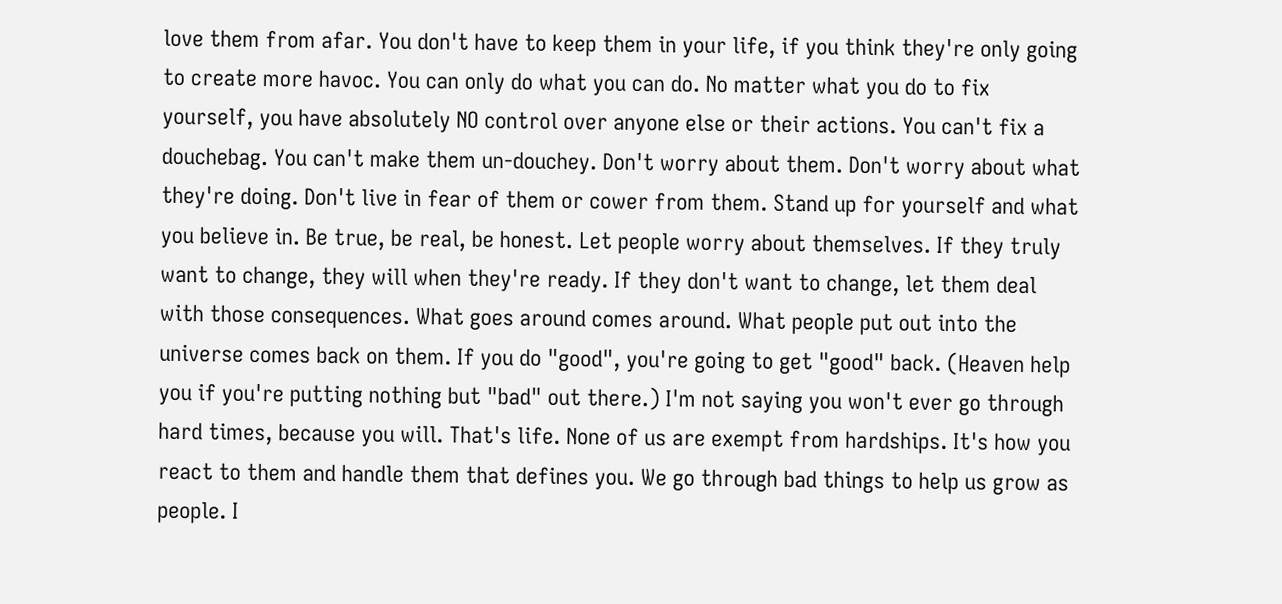love them from afar. You don't have to keep them in your life, if you think they're only going to create more havoc. You can only do what you can do. No matter what you do to fix yourself, you have absolutely NO control over anyone else or their actions. You can't fix a douchebag. You can't make them un-douchey. Don't worry about them. Don't worry about what they're doing. Don't live in fear of them or cower from them. Stand up for yourself and what you believe in. Be true, be real, be honest. Let people worry about themselves. If they truly want to change, they will when they're ready. If they don't want to change, let them deal with those consequences. What goes around comes around. What people put out into the universe comes back on them. If you do "good", you're going to get "good" back. (Heaven help you if you're putting nothing but "bad" out there.) I'm not saying you won't ever go through hard times, because you will. That's life. None of us are exempt from hardships. It's how you react to them and handle them that defines you. We go through bad things to help us grow as people. I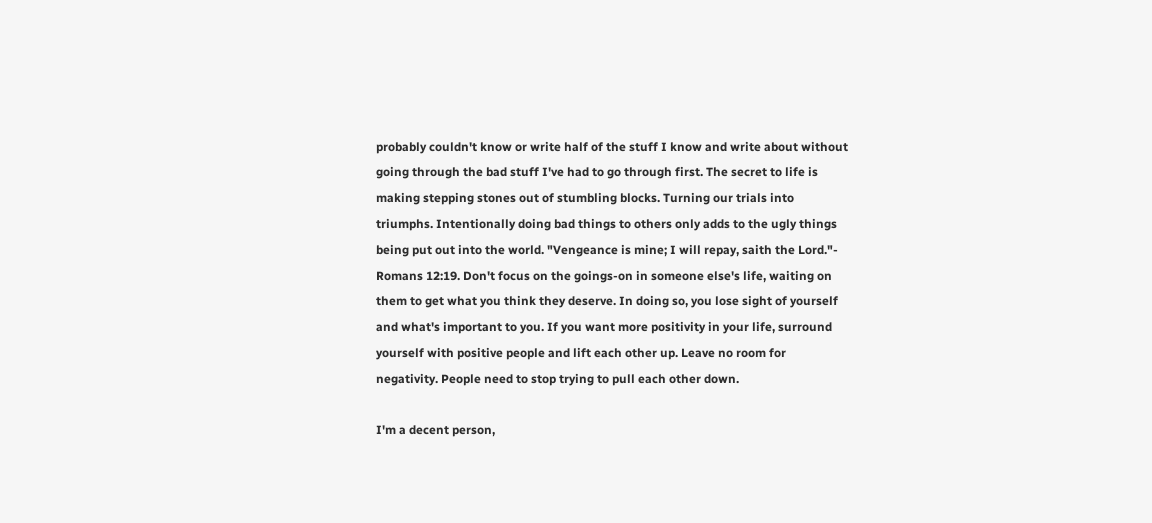probably couldn't know or write half of the stuff I know and write about without going through the bad stuff I've had to go through first. The secret to life is making stepping stones out of stumbling blocks. Turning our trials into triumphs. Intentionally doing bad things to others only adds to the ugly things being put out into the world. "Vengeance is mine; I will repay, saith the Lord."- Romans 12:19. Don't focus on the goings-on in someone else's life, waiting on them to get what you think they deserve. In doing so, you lose sight of yourself and what's important to you. If you want more positivity in your life, surround yourself with positive people and lift each other up. Leave no room for negativity. People need to stop trying to pull each other down.

I'm a decent person,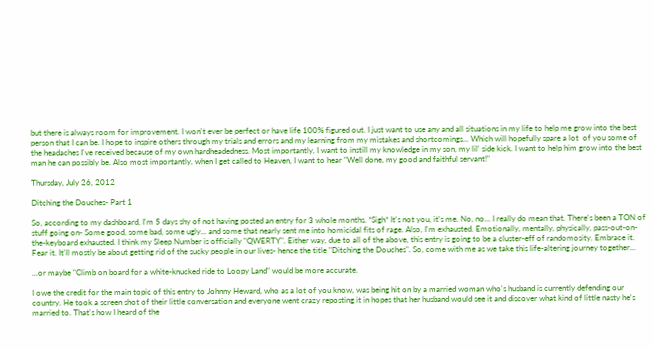but there is always room for improvement. I won't ever be perfect or have life 100% figured out. I just want to use any and all situations in my life to help me grow into the best person that I can be. I hope to inspire others through my trials and errors and my learning from my mistakes and shortcomings... Which will hopefully spare a lot  of you some of the headaches I've received because of my own hardheadedness. Most importantly, I want to instill my knowledge in my son, my lil' side kick. I want to help him grow into the best man he can possibly be. Also most importantly, when I get called to Heaven, I want to hear "Well done, my good and faithful servant!"

Thursday, July 26, 2012

Ditching the Douches- Part 1

So, according to my dashboard, I'm 5 days shy of not having posted an entry for 3 whole months. *Sigh* It's not you, it's me. No, no... I really do mean that. There's been a TON of stuff going on- Some good, some bad, some ugly... and some that nearly sent me into homicidal fits of rage. Also, I'm exhausted. Emotionally, mentally, physically, pass-out-on-the-keyboard exhausted. I think my Sleep Number is officially "QWERTY". Either way, due to all of the above, this entry is going to be a cluster-eff of randomosity. Embrace it. Fear it. It'll mostly be about getting rid of the sucky people in our lives- hence the title "Ditching the Douches". So, come with me as we take this life-altering journey together...

...or maybe "Climb on board for a white-knucked ride to Loopy Land" would be more accurate.

I owe the credit for the main topic of this entry to Johnny Heward, who as a lot of you know, was being hit on by a married woman who's husband is currently defending our country. He took a screen shot of their little conversation and everyone went crazy reposting it in hopes that her husband would see it and discover what kind of little nasty he's married to. That's how I heard of the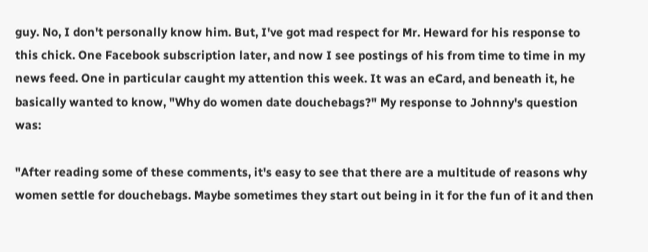guy. No, I don't personally know him. But, I've got mad respect for Mr. Heward for his response to this chick. One Facebook subscription later, and now I see postings of his from time to time in my news feed. One in particular caught my attention this week. It was an eCard, and beneath it, he basically wanted to know, "Why do women date douchebags?" My response to Johnny's question was:

"After reading some of these comments, it's easy to see that there are a multitude of reasons why women settle for douchebags. Maybe sometimes they start out being in it for the fun of it and then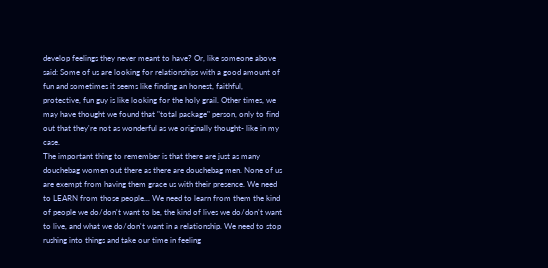develop feelings they never meant to have? Or, like someone above said: Some of us are looking for relationships with a good amount of fun and sometimes it seems like finding an honest, faithful, protective, fun guy is like looking for the holy grail. Other times, we may have thought we found that "total package" person, only to find out that they're not as wonderful as we originally thought- like in my case.
The important thing to remember is that there are just as many douchebag women out there as there are douchebag men. None of us are exempt from having them grace us with their presence. We need to LEARN from those people... We need to learn from them the kind of people we do/don't want to be, the kind of lives we do/don't want to live, and what we do/don't want in a relationship. We need to stop rushing into things and take our time in feeling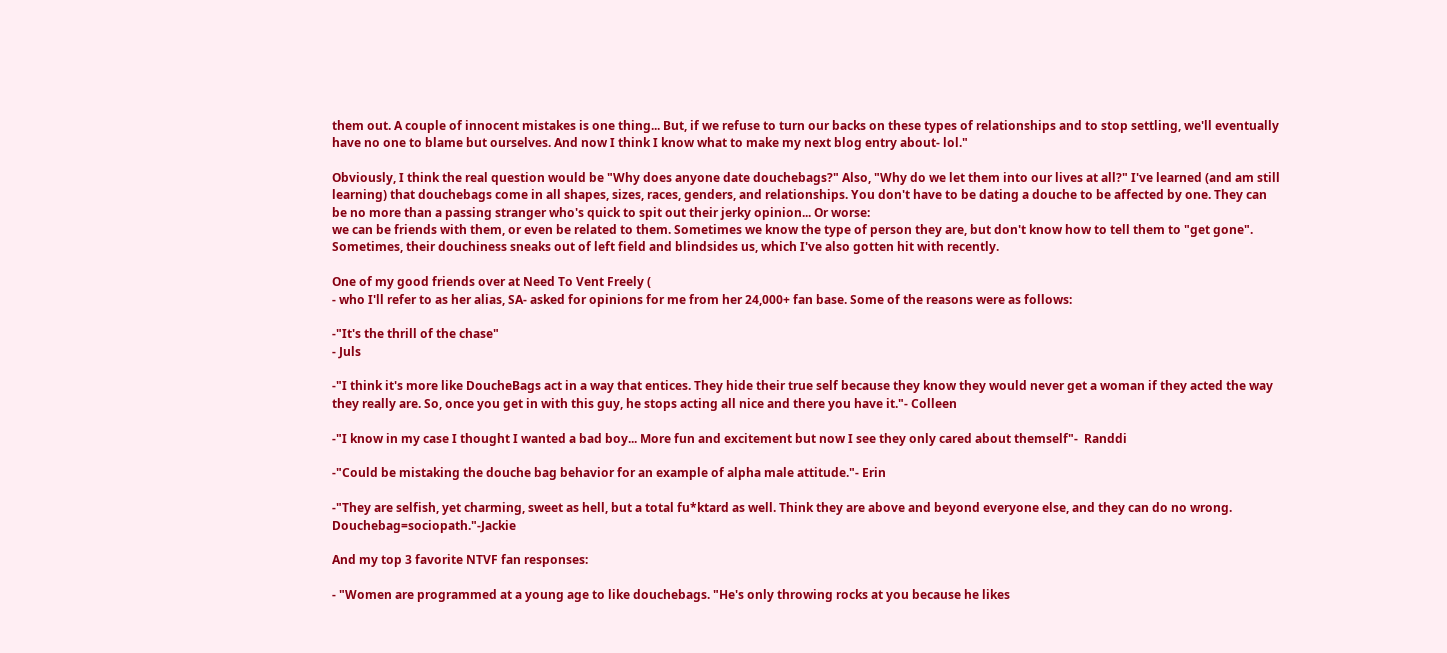them out. A couple of innocent mistakes is one thing... But, if we refuse to turn our backs on these types of relationships and to stop settling, we'll eventually have no one to blame but ourselves. And now I think I know what to make my next blog entry about- lol."

Obviously, I think the real question would be "Why does anyone date douchebags?" Also, "Why do we let them into our lives at all?" I've learned (and am still learning) that douchebags come in all shapes, sizes, races, genders, and relationships. You don't have to be dating a douche to be affected by one. They can be no more than a passing stranger who's quick to spit out their jerky opinion... Or worse:
we can be friends with them, or even be related to them. Sometimes we know the type of person they are, but don't know how to tell them to "get gone". Sometimes, their douchiness sneaks out of left field and blindsides us, which I've also gotten hit with recently.

One of my good friends over at Need To Vent Freely (
- who I'll refer to as her alias, SA- asked for opinions for me from her 24,000+ fan base. Some of the reasons were as follows:

-"It's the thrill of the chase"
- Juls

-"I think it's more like DoucheBags act in a way that entices. They hide their true self because they know they would never get a woman if they acted the way they really are. So, once you get in with this guy, he stops acting all nice and there you have it."- Colleen

-"I know in my case I thought I wanted a bad boy... More fun and excitement but now I see they only cared about themself"-  Randdi

-"Could be mistaking the douche bag behavior for an example of alpha male attitude."- Erin

-"They are selfish, yet charming, sweet as hell, but a total fu*ktard as well. Think they are above and beyond everyone else, and they can do no wrong. Douchebag=sociopath."-Jackie

And my top 3 favorite NTVF fan responses:

- "Women are programmed at a young age to like douchebags. "He's only throwing rocks at you because he likes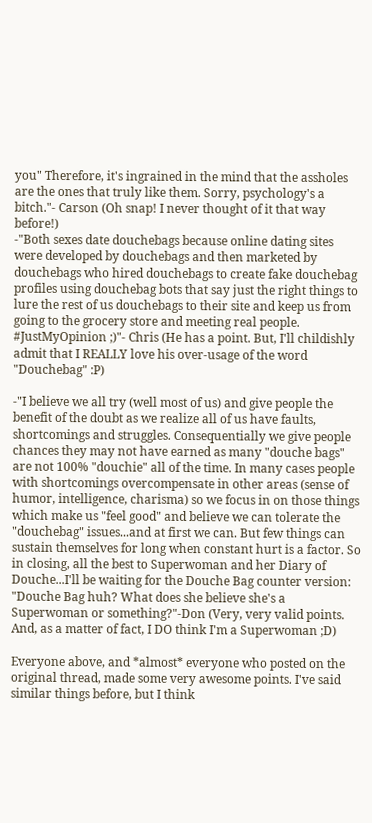you" Therefore, it's ingrained in the mind that the assholes are the ones that truly like them. Sorry, psychology's a bitch."- Carson (Oh snap! I never thought of it that way before!)
-"Both sexes date douchebags because online dating sites were developed by douchebags and then marketed by douchebags who hired douchebags to create fake douchebag profiles using douchebag bots that say just the right things to lure the rest of us douchebags to their site and keep us from going to the grocery store and meeting real people. #JustMyOpinion ;)"- Chris (He has a point. But, I'll childishly admit that I REALLY love his over-usage of the word "Douchebag" :P)

-"I believe we all try (well most of us) and give people the benefit of the doubt as we realize all of us have faults, shortcomings and struggles. Consequentially we give people chances they may not have earned as many "douche bags" are not 100% "douchie" all of the time. In many cases people with shortcomings overcompensate in other areas (sense of humor, intelligence, charisma) so we focus in on those things which make us "feel good" and believe we can tolerate the "douchebag" issues...and at first we can. But few things can sustain themselves for long when constant hurt is a factor. So in closing, all the best to Superwoman and her Diary of Douche...I'll be waiting for the Douche Bag counter version: "Douche Bag huh? What does she believe she's a Superwoman or something?"-Don (Very, very valid points. And, as a matter of fact, I DO think I'm a Superwoman ;D)

Everyone above, and *almost* everyone who posted on the original thread, made some very awesome points. I've said similar things before, but I think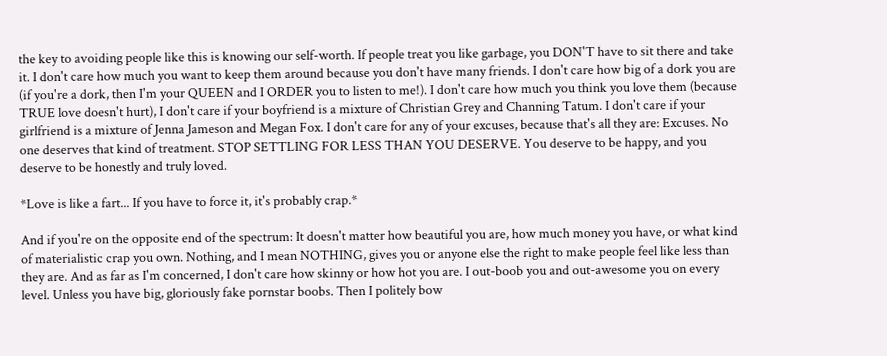the key to avoiding people like this is knowing our self-worth. If people treat you like garbage, you DON'T have to sit there and take it. I don't care how much you want to keep them around because you don't have many friends. I don't care how big of a dork you are (if you're a dork, then I'm your QUEEN and I ORDER you to listen to me!). I don't care how much you think you love them (because TRUE love doesn't hurt), I don't care if your boyfriend is a mixture of Christian Grey and Channing Tatum. I don't care if your girlfriend is a mixture of Jenna Jameson and Megan Fox. I don't care for any of your excuses, because that's all they are: Excuses. No one deserves that kind of treatment. STOP SETTLING FOR LESS THAN YOU DESERVE. You deserve to be happy, and you deserve to be honestly and truly loved.

*Love is like a fart... If you have to force it, it's probably crap.*

And if you're on the opposite end of the spectrum: It doesn't matter how beautiful you are, how much money you have, or what kind of materialistic crap you own. Nothing, and I mean NOTHING, gives you or anyone else the right to make people feel like less than they are. And as far as I'm concerned, I don't care how skinny or how hot you are. I out-boob you and out-awesome you on every level. Unless you have big, gloriously fake pornstar boobs. Then I politely bow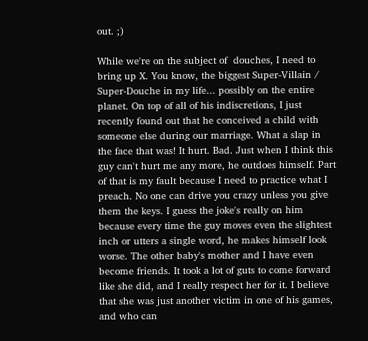out. ;)

While we're on the subject of  douches, I need to bring up X. You know, the biggest Super-Villain / Super-Douche in my life... possibly on the entire planet. On top of all of his indiscretions, I just recently found out that he conceived a child with someone else during our marriage. What a slap in the face that was! It hurt. Bad. Just when I think this guy can't hurt me any more, he outdoes himself. Part of that is my fault because I need to practice what I preach. No one can drive you crazy unless you give them the keys. I guess the joke's really on him because every time the guy moves even the slightest inch or utters a single word, he makes himself look worse. The other baby's mother and I have even become friends. It took a lot of guts to come forward like she did, and I really respect her for it. I believe that she was just another victim in one of his games, and who can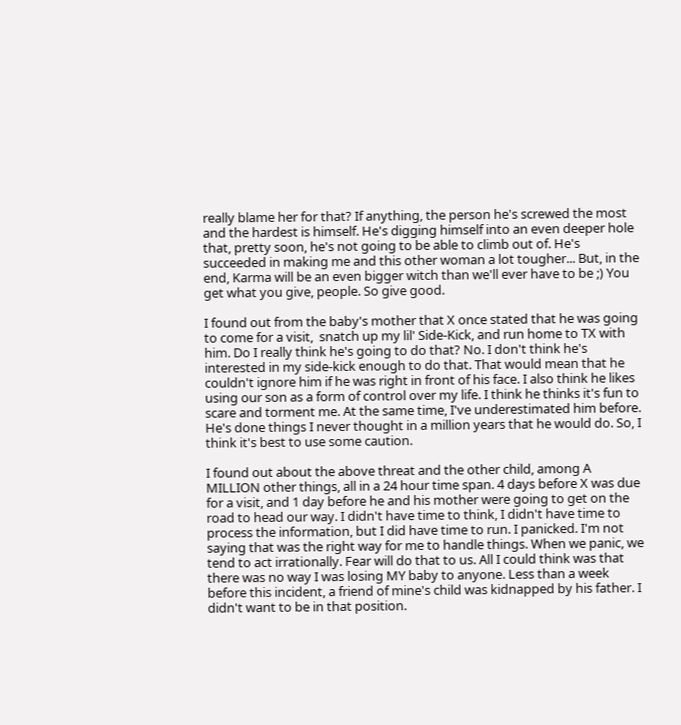really blame her for that? If anything, the person he's screwed the most and the hardest is himself. He's digging himself into an even deeper hole that, pretty soon, he's not going to be able to climb out of. He's succeeded in making me and this other woman a lot tougher... But, in the end, Karma will be an even bigger witch than we'll ever have to be ;) You get what you give, people. So give good.

I found out from the baby's mother that X once stated that he was going to come for a visit,  snatch up my lil' Side-Kick, and run home to TX with him. Do I really think he's going to do that? No. I don't think he's interested in my side-kick enough to do that. That would mean that he couldn't ignore him if he was right in front of his face. I also think he likes using our son as a form of control over my life. I think he thinks it's fun to scare and torment me. At the same time, I've underestimated him before. He's done things I never thought in a million years that he would do. So, I think it's best to use some caution.

I found out about the above threat and the other child, among A MILLION other things, all in a 24 hour time span. 4 days before X was due for a visit, and 1 day before he and his mother were going to get on the road to head our way. I didn't have time to think, I didn't have time to process the information, but I did have time to run. I panicked. I'm not saying that was the right way for me to handle things. When we panic, we tend to act irrationally. Fear will do that to us. All I could think was that there was no way I was losing MY baby to anyone. Less than a week before this incident, a friend of mine's child was kidnapped by his father. I didn't want to be in that position.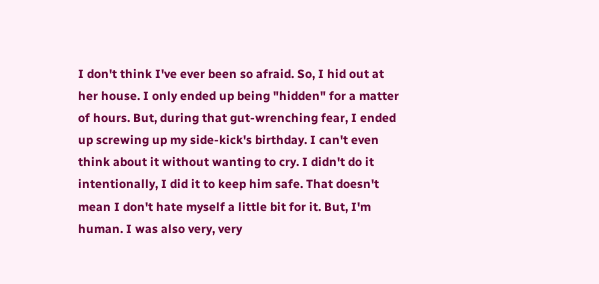I don't think I've ever been so afraid. So, I hid out at her house. I only ended up being "hidden" for a matter of hours. But, during that gut-wrenching fear, I ended up screwing up my side-kick's birthday. I can't even think about it without wanting to cry. I didn't do it intentionally, I did it to keep him safe. That doesn't mean I don't hate myself a little bit for it. But, I'm human. I was also very, very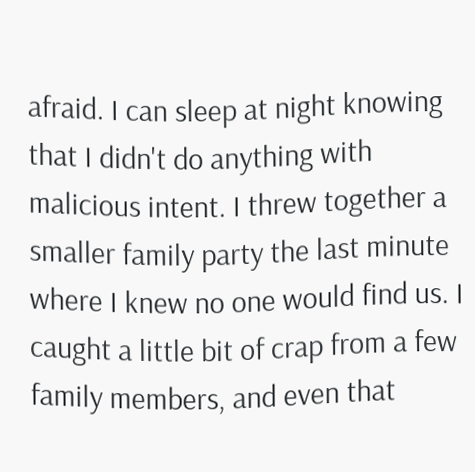afraid. I can sleep at night knowing that I didn't do anything with malicious intent. I threw together a smaller family party the last minute where I knew no one would find us. I caught a little bit of crap from a few family members, and even that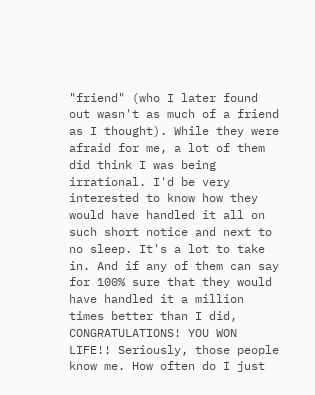"friend" (who I later found out wasn't as much of a friend as I thought). While they were afraid for me, a lot of them did think I was being irrational. I'd be very interested to know how they would have handled it all on such short notice and next to no sleep. It's a lot to take in. And if any of them can say for 100% sure that they would have handled it a million times better than I did, CONGRATULATIONS! YOU WON LIFE!! Seriously, those people know me. How often do I just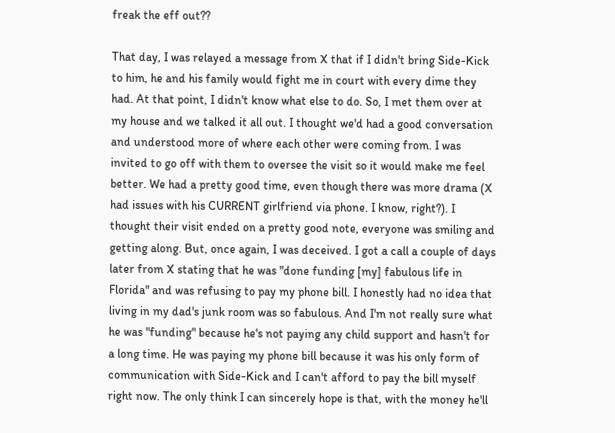freak the eff out??

That day, I was relayed a message from X that if I didn't bring Side-Kick to him, he and his family would fight me in court with every dime they had. At that point, I didn't know what else to do. So, I met them over at my house and we talked it all out. I thought we'd had a good conversation and understood more of where each other were coming from. I was invited to go off with them to oversee the visit so it would make me feel better. We had a pretty good time, even though there was more drama (X had issues with his CURRENT girlfriend via phone. I know, right?). I thought their visit ended on a pretty good note, everyone was smiling and getting along. But, once again, I was deceived. I got a call a couple of days later from X stating that he was "done funding [my] fabulous life in Florida" and was refusing to pay my phone bill. I honestly had no idea that living in my dad's junk room was so fabulous. And I'm not really sure what he was "funding" because he's not paying any child support and hasn't for a long time. He was paying my phone bill because it was his only form of communication with Side-Kick and I can't afford to pay the bill myself right now. The only think I can sincerely hope is that, with the money he'll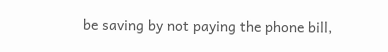be saving by not paying the phone bill,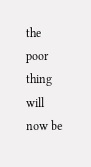the poor thing will now be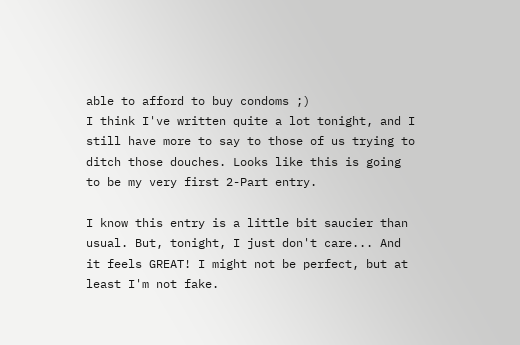able to afford to buy condoms ;)
I think I've written quite a lot tonight, and I still have more to say to those of us trying to ditch those douches. Looks like this is going to be my very first 2-Part entry.

I know this entry is a little bit saucier than usual. But, tonight, I just don't care... And it feels GREAT! I might not be perfect, but at least I'm not fake.